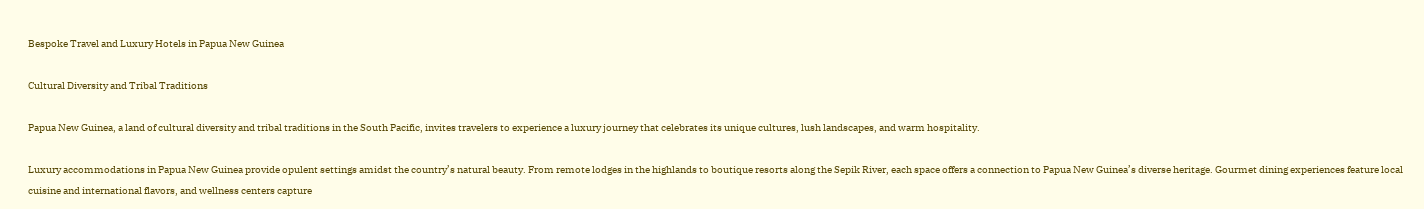Bespoke Travel and Luxury Hotels in Papua New Guinea

Cultural Diversity and Tribal Traditions

Papua New Guinea, a land of cultural diversity and tribal traditions in the South Pacific, invites travelers to experience a luxury journey that celebrates its unique cultures, lush landscapes, and warm hospitality.

Luxury accommodations in Papua New Guinea provide opulent settings amidst the country’s natural beauty. From remote lodges in the highlands to boutique resorts along the Sepik River, each space offers a connection to Papua New Guinea’s diverse heritage. Gourmet dining experiences feature local cuisine and international flavors, and wellness centers capture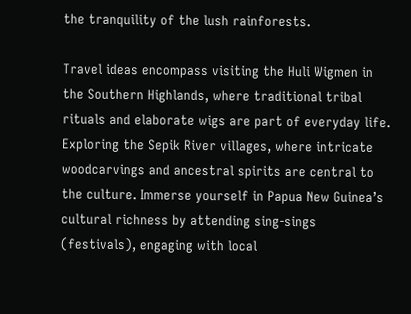the tranquility of the lush rainforests.

Travel ideas encompass visiting the Huli Wigmen in the Southern Highlands, where traditional tribal rituals and elaborate wigs are part of everyday life. Exploring the Sepik River villages, where intricate woodcarvings and ancestral spirits are central to the culture. Immerse yourself in Papua New Guinea’s cultural richness by attending sing-sings (festivals), engaging with local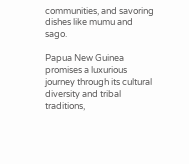communities, and savoring dishes like mumu and sago.

Papua New Guinea promises a luxurious journey through its cultural diversity and tribal traditions,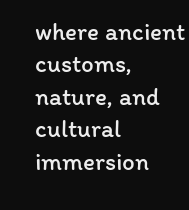where ancient customs, nature, and cultural immersion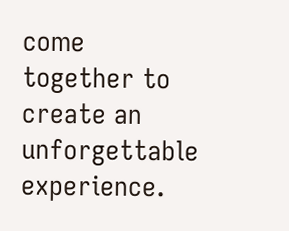come together to create an unforgettable experience.